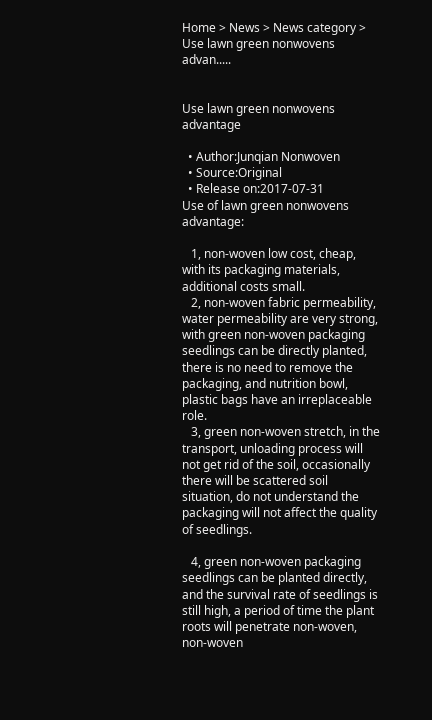Home > News > News category > Use lawn green nonwovens advan.....


Use lawn green nonwovens advantage

  • Author:Junqian Nonwoven
  • Source:Original
  • Release on:2017-07-31
Use of lawn green nonwovens advantage:

   1, non-woven low cost, cheap, with its packaging materials, additional costs small.
   2, non-woven fabric permeability, water permeability are very strong, with green non-woven packaging seedlings can be directly planted, there is no need to remove the packaging, and nutrition bowl, plastic bags have an irreplaceable role.
   3, green non-woven stretch, in the transport, unloading process will not get rid of the soil, occasionally there will be scattered soil situation, do not understand the packaging will not affect the quality of seedlings.

   4, green non-woven packaging seedlings can be planted directly, and the survival rate of seedlings is still high, a period of time the plant roots will penetrate non-woven, non-woven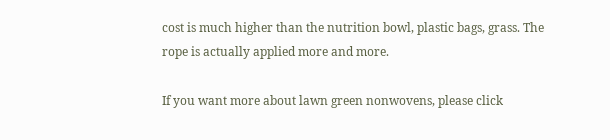cost is much higher than the nutrition bowl, plastic bags, grass. The rope is actually applied more and more.

If you want more about lawn green nonwovens, please click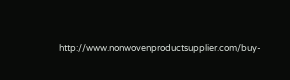http://www.nonwovenproductsupplier.com/buy-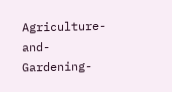Agriculture-and-Gardening-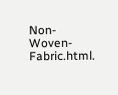Non-Woven-Fabric.html.